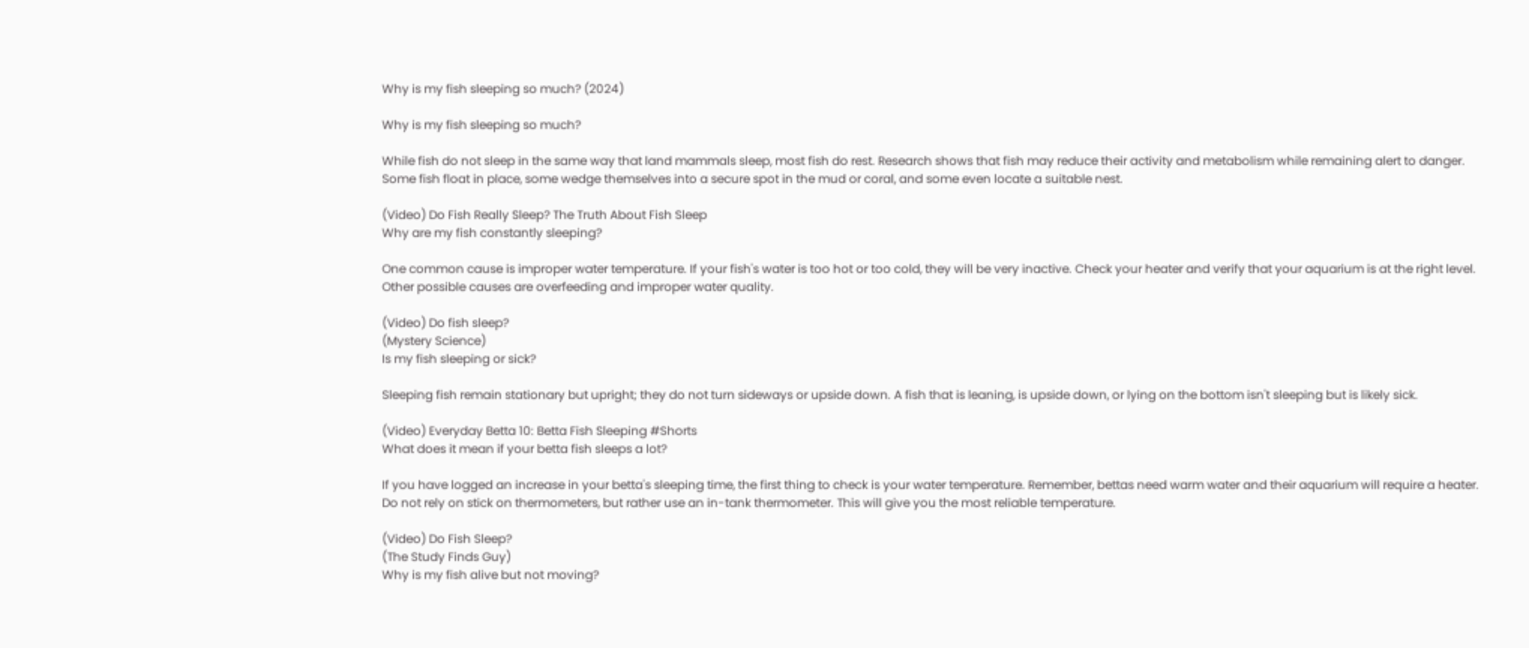Why is my fish sleeping so much? (2024)

Why is my fish sleeping so much?

While fish do not sleep in the same way that land mammals sleep, most fish do rest. Research shows that fish may reduce their activity and metabolism while remaining alert to danger. Some fish float in place, some wedge themselves into a secure spot in the mud or coral, and some even locate a suitable nest.

(Video) Do Fish Really Sleep? The Truth About Fish Sleep
Why are my fish constantly sleeping?

One common cause is improper water temperature. If your fish's water is too hot or too cold, they will be very inactive. Check your heater and verify that your aquarium is at the right level. Other possible causes are overfeeding and improper water quality.

(Video) Do fish sleep?
(Mystery Science)
Is my fish sleeping or sick?

Sleeping fish remain stationary but upright; they do not turn sideways or upside down. A fish that is leaning, is upside down, or lying on the bottom isn't sleeping but is likely sick.

(Video) Everyday Betta 10: Betta Fish Sleeping #Shorts
What does it mean if your betta fish sleeps a lot?

If you have logged an increase in your betta's sleeping time, the first thing to check is your water temperature. Remember, bettas need warm water and their aquarium will require a heater. Do not rely on stick on thermometers, but rather use an in-tank thermometer. This will give you the most reliable temperature.

(Video) Do Fish Sleep?
(The Study Finds Guy)
Why is my fish alive but not moving?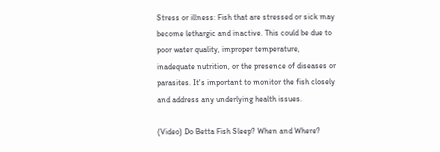Stress or illness: Fish that are stressed or sick may become lethargic and inactive. This could be due to poor water quality, improper temperature, inadequate nutrition, or the presence of diseases or parasites. It's important to monitor the fish closely and address any underlying health issues.

(Video) Do Betta Fish Sleep? When and Where?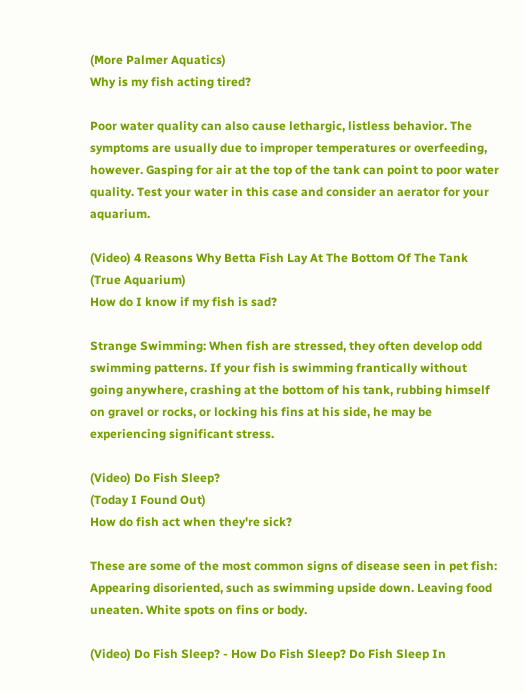(More Palmer Aquatics)
Why is my fish acting tired?

Poor water quality can also cause lethargic, listless behavior. The symptoms are usually due to improper temperatures or overfeeding, however. Gasping for air at the top of the tank can point to poor water quality. Test your water in this case and consider an aerator for your aquarium.

(Video) 4 Reasons Why Betta Fish Lay At The Bottom Of The Tank
(True Aquarium)
How do I know if my fish is sad?

Strange Swimming: When fish are stressed, they often develop odd swimming patterns. If your fish is swimming frantically without going anywhere, crashing at the bottom of his tank, rubbing himself on gravel or rocks, or locking his fins at his side, he may be experiencing significant stress.

(Video) Do Fish Sleep?
(Today I Found Out)
How do fish act when they're sick?

These are some of the most common signs of disease seen in pet fish: Appearing disoriented, such as swimming upside down. Leaving food uneaten. White spots on fins or body.

(Video) Do Fish Sleep? - How Do Fish Sleep? Do Fish Sleep In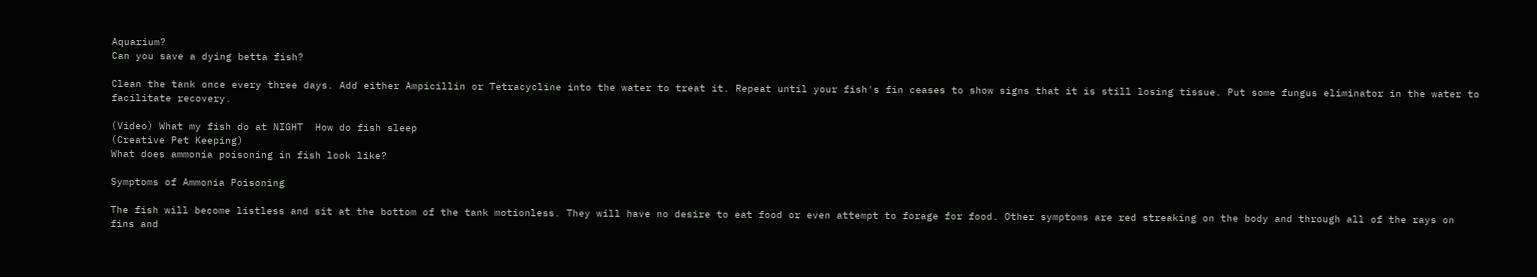Aquarium?
Can you save a dying betta fish?

Clean the tank once every three days. Add either Ampicillin or Tetracycline into the water to treat it. Repeat until your fish's fin ceases to show signs that it is still losing tissue. Put some fungus eliminator in the water to facilitate recovery.

(Video) What my fish do at NIGHT  How do fish sleep
(Creative Pet Keeping)
What does ammonia poisoning in fish look like?

Symptoms of Ammonia Poisoning

The fish will become listless and sit at the bottom of the tank motionless. They will have no desire to eat food or even attempt to forage for food. Other symptoms are red streaking on the body and through all of the rays on fins and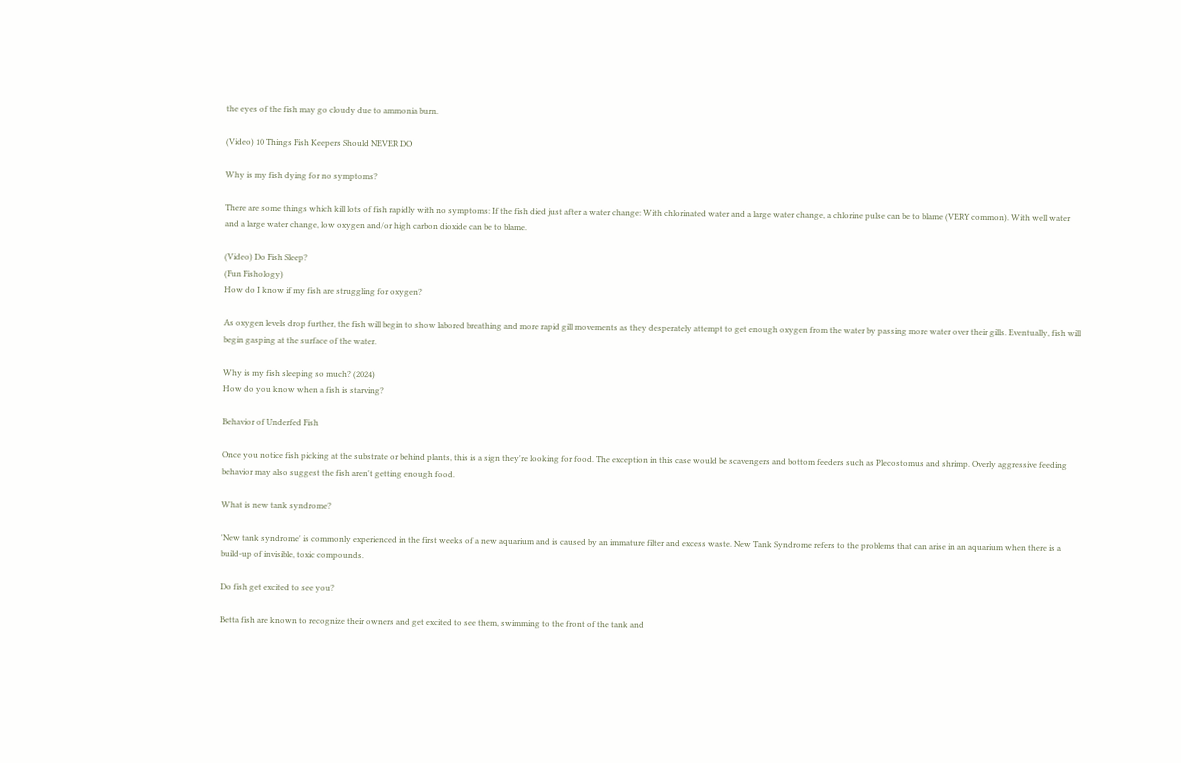the eyes of the fish may go cloudy due to ammonia burn.

(Video) 10 Things Fish Keepers Should NEVER DO

Why is my fish dying for no symptoms?

There are some things which kill lots of fish rapidly with no symptoms: If the fish died just after a water change: With chlorinated water and a large water change, a chlorine pulse can be to blame (VERY common). With well water and a large water change, low oxygen and/or high carbon dioxide can be to blame.

(Video) Do Fish Sleep?
(Fun Fishology)
How do I know if my fish are struggling for oxygen?

As oxygen levels drop further, the fish will begin to show labored breathing and more rapid gill movements as they desperately attempt to get enough oxygen from the water by passing more water over their gills. Eventually, fish will begin gasping at the surface of the water.

Why is my fish sleeping so much? (2024)
How do you know when a fish is starving?

Behavior of Underfed Fish

Once you notice fish picking at the substrate or behind plants, this is a sign they're looking for food. The exception in this case would be scavengers and bottom feeders such as Plecostomus and shrimp. Overly aggressive feeding behavior may also suggest the fish aren't getting enough food.

What is new tank syndrome?

'New tank syndrome' is commonly experienced in the first weeks of a new aquarium and is caused by an immature filter and excess waste. New Tank Syndrome refers to the problems that can arise in an aquarium when there is a build-up of invisible, toxic compounds.

Do fish get excited to see you?

Betta fish are known to recognize their owners and get excited to see them, swimming to the front of the tank and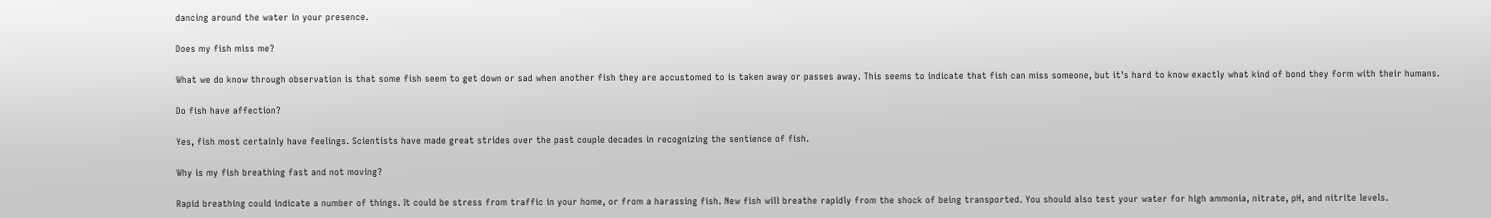dancing around the water in your presence.

Does my fish miss me?

What we do know through observation is that some fish seem to get down or sad when another fish they are accustomed to is taken away or passes away. This seems to indicate that fish can miss someone, but it's hard to know exactly what kind of bond they form with their humans.

Do fish have affection?

Yes, fish most certainly have feelings. Scientists have made great strides over the past couple decades in recognizing the sentience of fish.

Why is my fish breathing fast and not moving?

Rapid breathing could indicate a number of things. It could be stress from traffic in your home, or from a harassing fish. New fish will breathe rapidly from the shock of being transported. You should also test your water for high ammonia, nitrate, pH, and nitrite levels.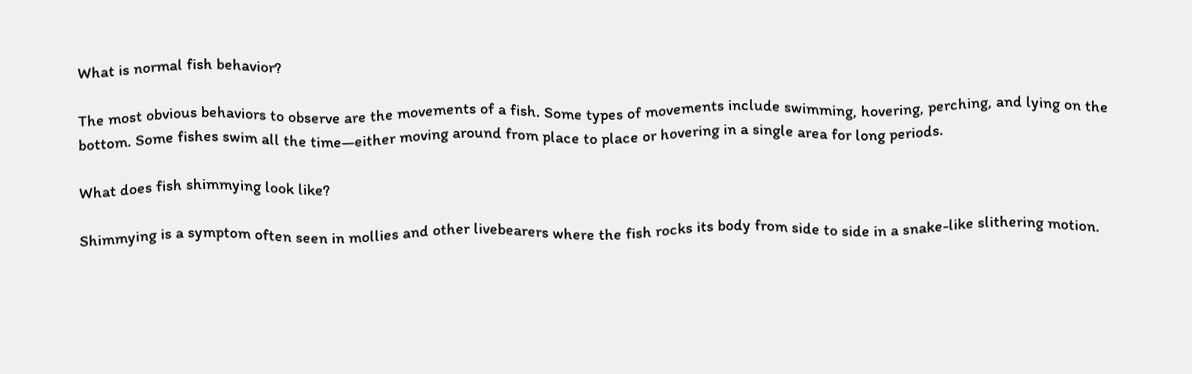What is normal fish behavior?

The most obvious behaviors to observe are the movements of a fish. Some types of movements include swimming, hovering, perching, and lying on the bottom. Some fishes swim all the time—either moving around from place to place or hovering in a single area for long periods.

What does fish shimmying look like?

Shimmying is a symptom often seen in mollies and other livebearers where the fish rocks its body from side to side in a snake-like slithering motion.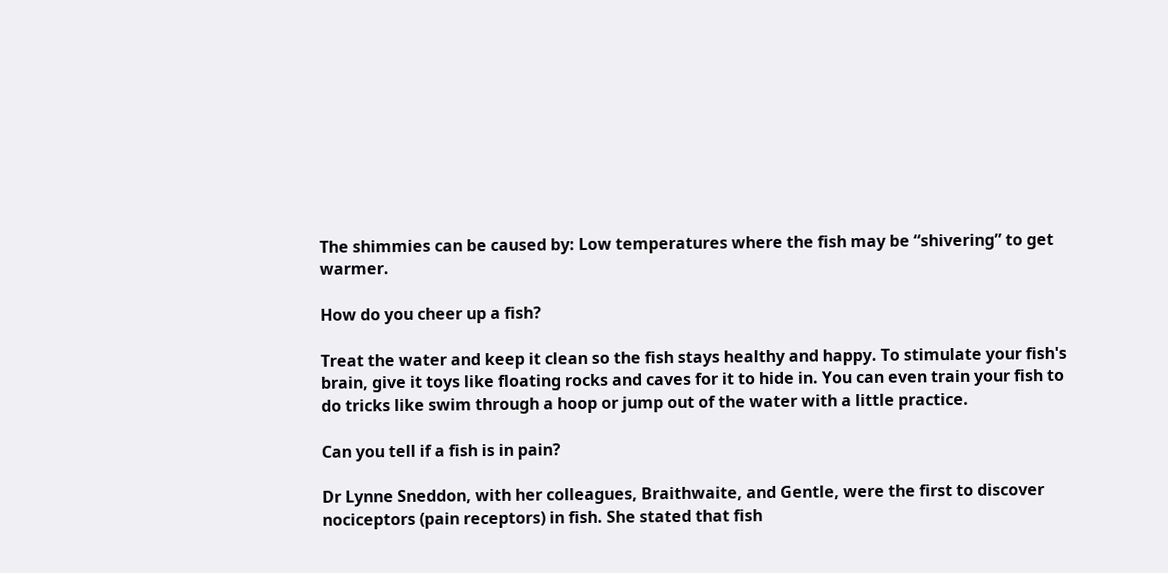The shimmies can be caused by: Low temperatures where the fish may be “shivering” to get warmer.

How do you cheer up a fish?

Treat the water and keep it clean so the fish stays healthy and happy. To stimulate your fish's brain, give it toys like floating rocks and caves for it to hide in. You can even train your fish to do tricks like swim through a hoop or jump out of the water with a little practice.

Can you tell if a fish is in pain?

Dr Lynne Sneddon, with her colleagues, Braithwaite, and Gentle, were the first to discover nociceptors (pain receptors) in fish. She stated that fish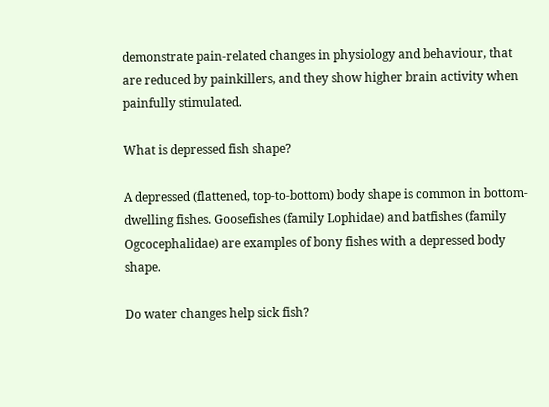demonstrate pain-related changes in physiology and behaviour, that are reduced by painkillers, and they show higher brain activity when painfully stimulated.

What is depressed fish shape?

A depressed (flattened, top-to-bottom) body shape is common in bottom-dwelling fishes. Goosefishes (family Lophidae) and batfishes (family Ogcocephalidae) are examples of bony fishes with a depressed body shape.

Do water changes help sick fish?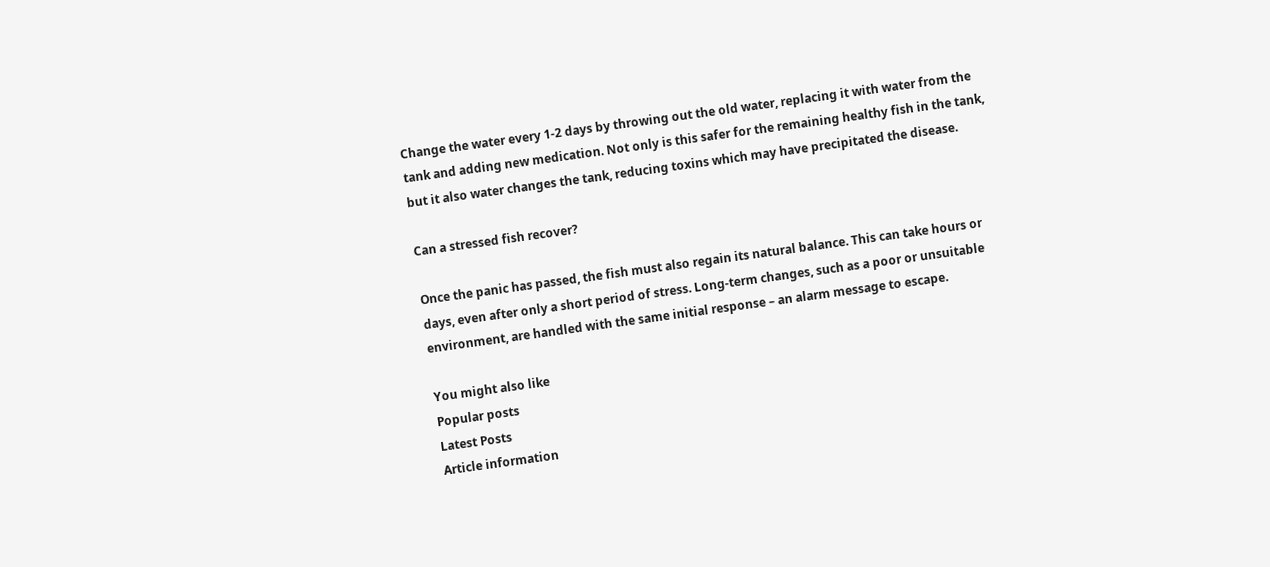Change the water every 1-2 days by throwing out the old water, replacing it with water from the tank and adding new medication. Not only is this safer for the remaining healthy fish in the tank, but it also water changes the tank, reducing toxins which may have precipitated the disease.

Can a stressed fish recover?

Once the panic has passed, the fish must also regain its natural balance. This can take hours or days, even after only a short period of stress. Long-term changes, such as a poor or unsuitable environment, are handled with the same initial response – an alarm message to escape.

You might also like
Popular posts
Latest Posts
Article information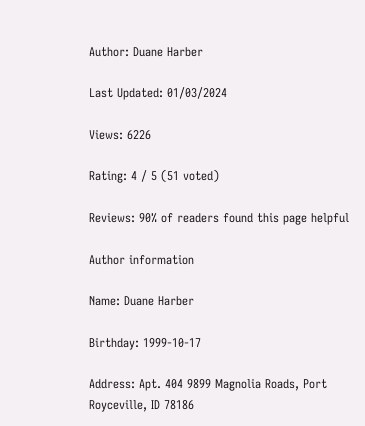Author: Duane Harber

Last Updated: 01/03/2024

Views: 6226

Rating: 4 / 5 (51 voted)

Reviews: 90% of readers found this page helpful

Author information

Name: Duane Harber

Birthday: 1999-10-17

Address: Apt. 404 9899 Magnolia Roads, Port Royceville, ID 78186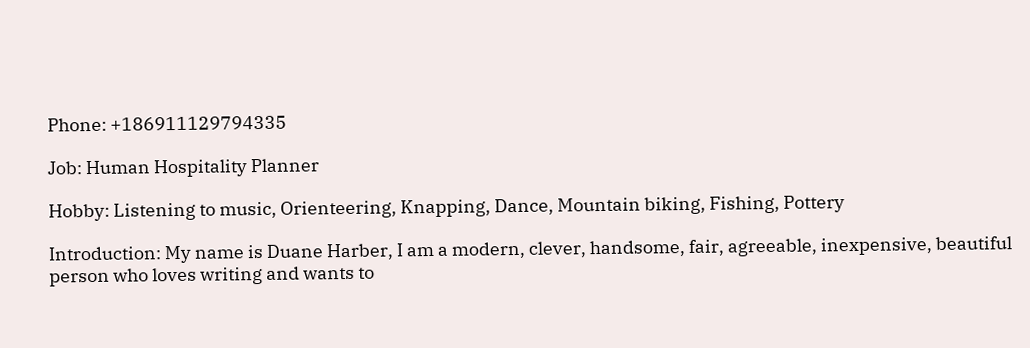Phone: +186911129794335

Job: Human Hospitality Planner

Hobby: Listening to music, Orienteering, Knapping, Dance, Mountain biking, Fishing, Pottery

Introduction: My name is Duane Harber, I am a modern, clever, handsome, fair, agreeable, inexpensive, beautiful person who loves writing and wants to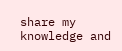share my knowledge and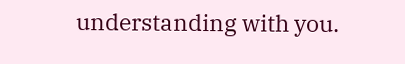understanding with you.